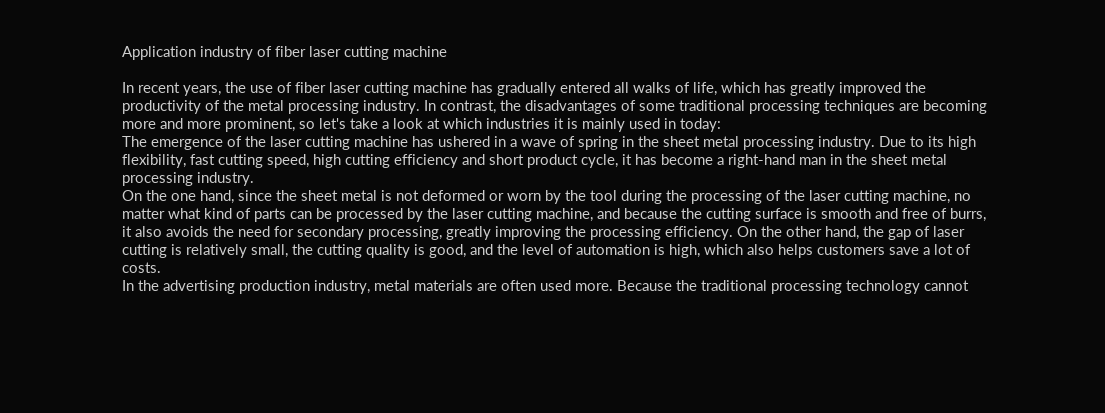Application industry of fiber laser cutting machine

In recent years, the use of fiber laser cutting machine has gradually entered all walks of life, which has greatly improved the productivity of the metal processing industry. In contrast, the disadvantages of some traditional processing techniques are becoming more and more prominent, so let's take a look at which industries it is mainly used in today:
The emergence of the laser cutting machine has ushered in a wave of spring in the sheet metal processing industry. Due to its high flexibility, fast cutting speed, high cutting efficiency and short product cycle, it has become a right-hand man in the sheet metal processing industry.
On the one hand, since the sheet metal is not deformed or worn by the tool during the processing of the laser cutting machine, no matter what kind of parts can be processed by the laser cutting machine, and because the cutting surface is smooth and free of burrs, it also avoids the need for secondary processing, greatly improving the processing efficiency. On the other hand, the gap of laser cutting is relatively small, the cutting quality is good, and the level of automation is high, which also helps customers save a lot of costs.
In the advertising production industry, metal materials are often used more. Because the traditional processing technology cannot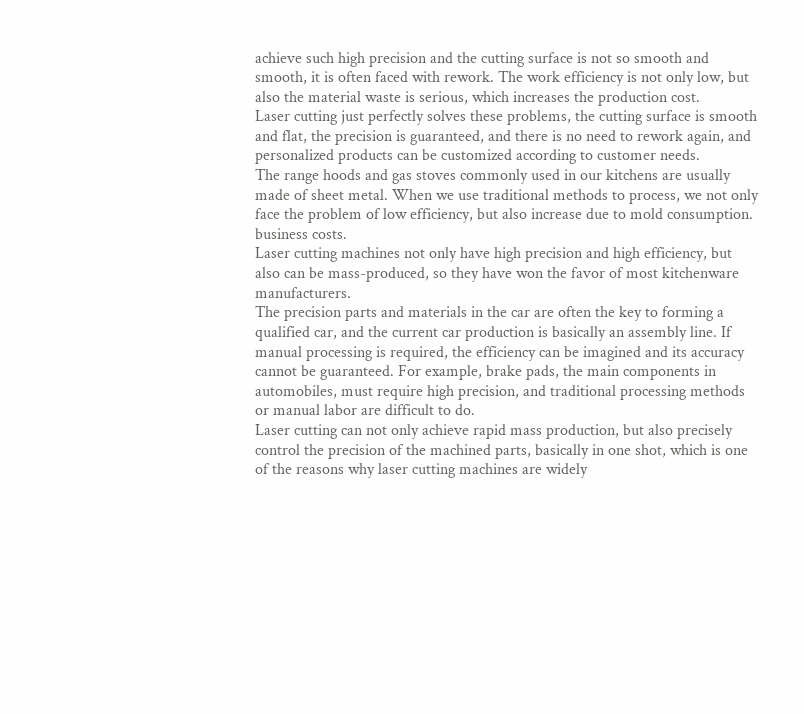achieve such high precision and the cutting surface is not so smooth and smooth, it is often faced with rework. The work efficiency is not only low, but also the material waste is serious, which increases the production cost.
Laser cutting just perfectly solves these problems, the cutting surface is smooth and flat, the precision is guaranteed, and there is no need to rework again, and personalized products can be customized according to customer needs.
The range hoods and gas stoves commonly used in our kitchens are usually made of sheet metal. When we use traditional methods to process, we not only face the problem of low efficiency, but also increase due to mold consumption. business costs.
Laser cutting machines not only have high precision and high efficiency, but also can be mass-produced, so they have won the favor of most kitchenware manufacturers.
The precision parts and materials in the car are often the key to forming a qualified car, and the current car production is basically an assembly line. If manual processing is required, the efficiency can be imagined and its accuracy cannot be guaranteed. For example, brake pads, the main components in automobiles, must require high precision, and traditional processing methods or manual labor are difficult to do.
Laser cutting can not only achieve rapid mass production, but also precisely control the precision of the machined parts, basically in one shot, which is one of the reasons why laser cutting machines are widely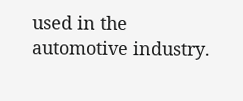used in the automotive industry.